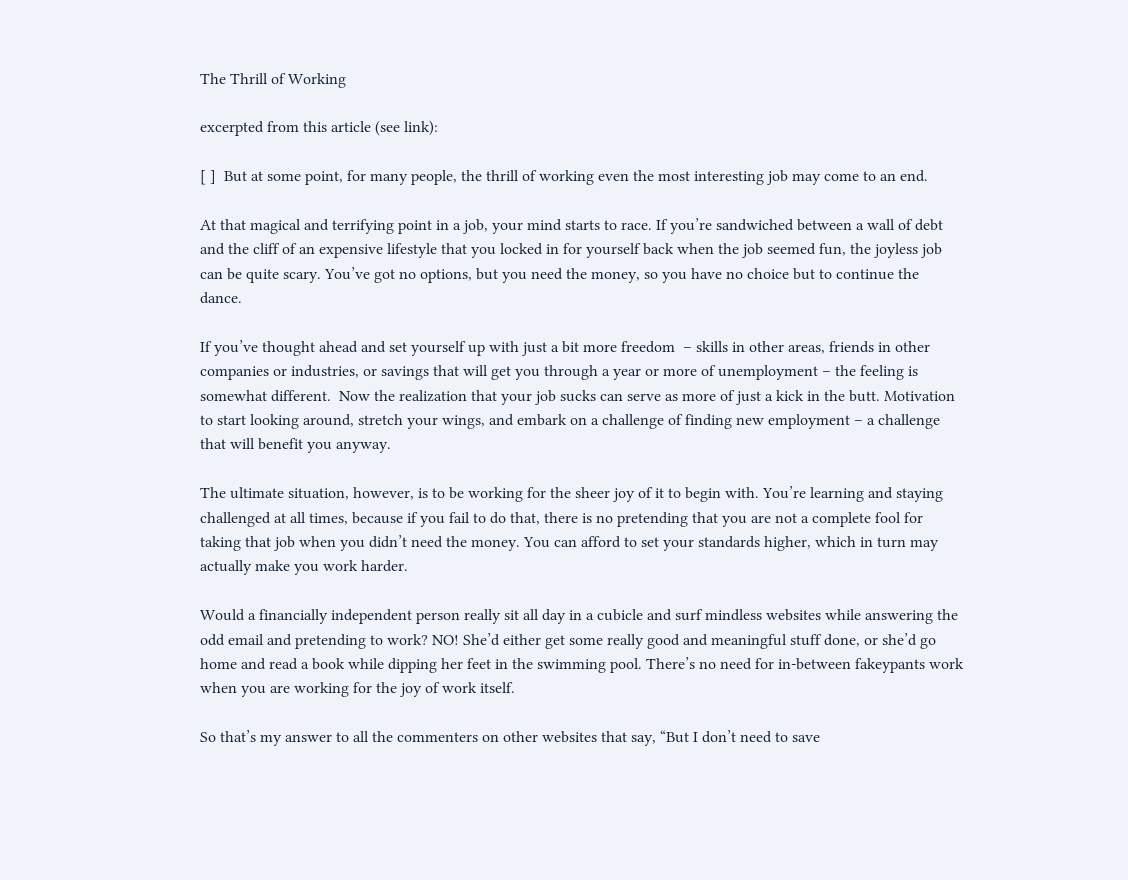The Thrill of Working

excerpted from this article (see link):

[ ]  But at some point, for many people, the thrill of working even the most interesting job may come to an end.

At that magical and terrifying point in a job, your mind starts to race. If you’re sandwiched between a wall of debt and the cliff of an expensive lifestyle that you locked in for yourself back when the job seemed fun, the joyless job can be quite scary. You’ve got no options, but you need the money, so you have no choice but to continue the dance.

If you’ve thought ahead and set yourself up with just a bit more freedom  – skills in other areas, friends in other companies or industries, or savings that will get you through a year or more of unemployment – the feeling is somewhat different.  Now the realization that your job sucks can serve as more of just a kick in the butt. Motivation to start looking around, stretch your wings, and embark on a challenge of finding new employment – a challenge that will benefit you anyway.

The ultimate situation, however, is to be working for the sheer joy of it to begin with. You’re learning and staying challenged at all times, because if you fail to do that, there is no pretending that you are not a complete fool for taking that job when you didn’t need the money. You can afford to set your standards higher, which in turn may actually make you work harder.

Would a financially independent person really sit all day in a cubicle and surf mindless websites while answering the odd email and pretending to work? NO! She’d either get some really good and meaningful stuff done, or she’d go home and read a book while dipping her feet in the swimming pool. There’s no need for in-between fakeypants work when you are working for the joy of work itself.

So that’s my answer to all the commenters on other websites that say, “But I don’t need to save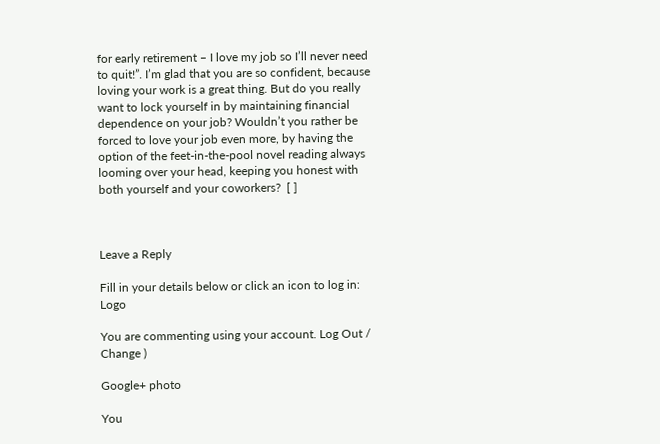for early retirement – I love my job so I’ll never need to quit!”. I’m glad that you are so confident, because loving your work is a great thing. But do you really want to lock yourself in by maintaining financial dependence on your job? Wouldn’t you rather be forced to love your job even more, by having the option of the feet-in-the-pool novel reading always looming over your head, keeping you honest with both yourself and your coworkers?  [ ]



Leave a Reply

Fill in your details below or click an icon to log in: Logo

You are commenting using your account. Log Out /  Change )

Google+ photo

You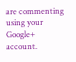are commenting using your Google+ account.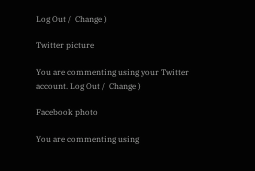Log Out /  Change )

Twitter picture

You are commenting using your Twitter account. Log Out /  Change )

Facebook photo

You are commenting using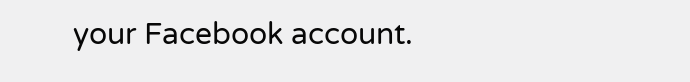your Facebook account.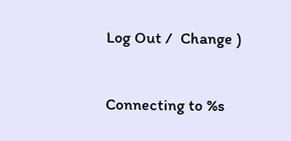Log Out /  Change )


Connecting to %s